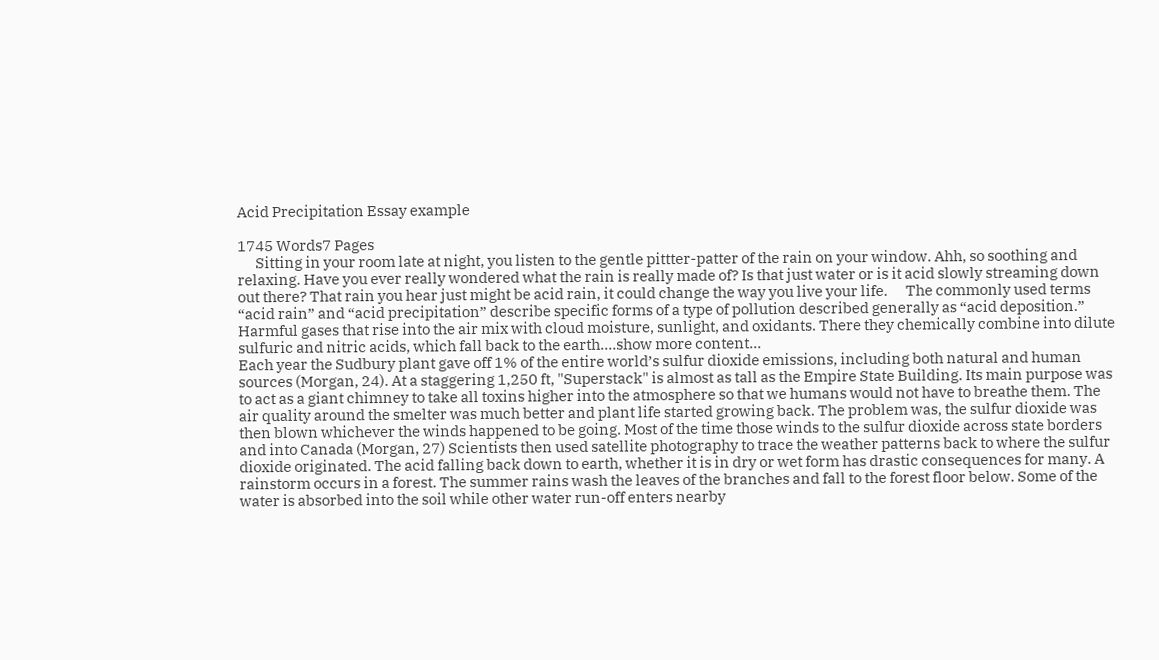Acid Precipitation Essay example

1745 Words7 Pages
      Sitting in your room late at night, you listen to the gentle pittter-patter of the rain on your window. Ahh, so soothing and relaxing. Have you ever really wondered what the rain is really made of? Is that just water or is it acid slowly streaming down out there? That rain you hear just might be acid rain, it could change the way you live your life.      The commonly used terms “acid rain” and “acid precipitation” describe specific forms of a type of pollution described generally as “acid deposition.” Harmful gases that rise into the air mix with cloud moisture, sunlight, and oxidants. There they chemically combine into dilute sulfuric and nitric acids, which fall back to the earth.…show more content…
Each year the Sudbury plant gave off 1% of the entire world’s sulfur dioxide emissions, including both natural and human sources (Morgan, 24). At a staggering 1,250 ft, "Superstack" is almost as tall as the Empire State Building. Its main purpose was to act as a giant chimney to take all toxins higher into the atmosphere so that we humans would not have to breathe them. The air quality around the smelter was much better and plant life started growing back. The problem was, the sulfur dioxide was then blown whichever the winds happened to be going. Most of the time those winds to the sulfur dioxide across state borders and into Canada (Morgan, 27) Scientists then used satellite photography to trace the weather patterns back to where the sulfur dioxide originated. The acid falling back down to earth, whether it is in dry or wet form has drastic consequences for many. A rainstorm occurs in a forest. The summer rains wash the leaves of the branches and fall to the forest floor below. Some of the water is absorbed into the soil while other water run-off enters nearby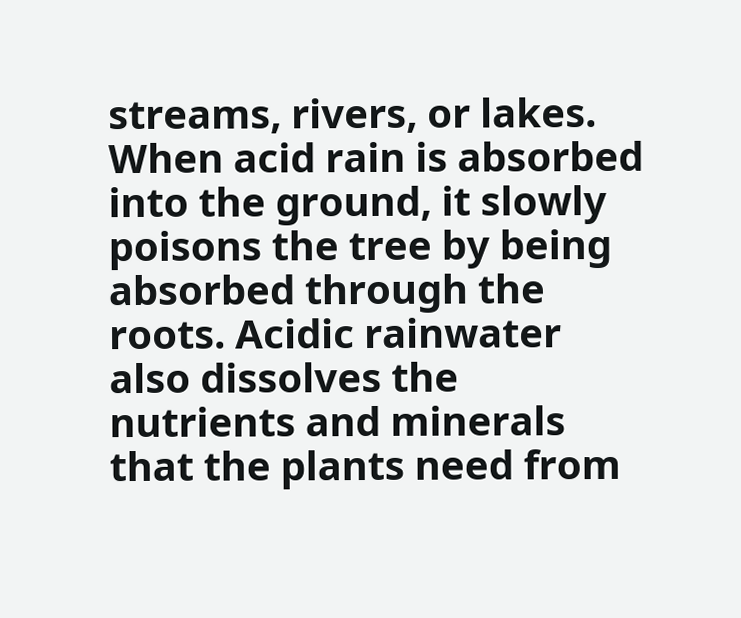streams, rivers, or lakes. When acid rain is absorbed into the ground, it slowly poisons the tree by being absorbed through the roots. Acidic rainwater also dissolves the nutrients and minerals that the plants need from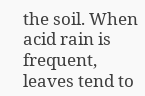the soil. When acid rain is frequent, leaves tend to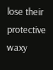lose their protective waxy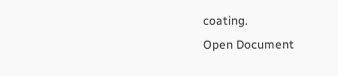coating.
Open Document